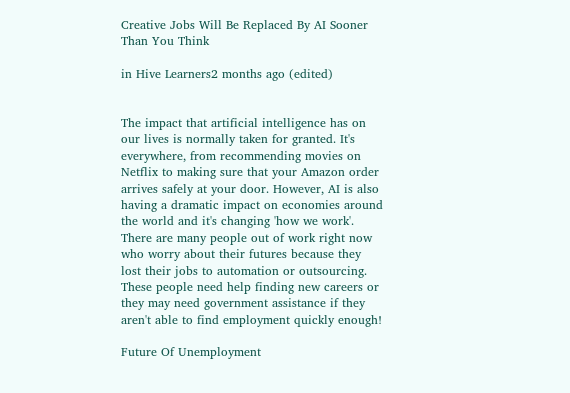Creative Jobs Will Be Replaced By AI Sooner Than You Think

in Hive Learners2 months ago (edited)


The impact that artificial intelligence has on our lives is normally taken for granted. It's everywhere, from recommending movies on Netflix to making sure that your Amazon order arrives safely at your door. However, AI is also having a dramatic impact on economies around the world and it's changing 'how we work'. There are many people out of work right now who worry about their futures because they lost their jobs to automation or outsourcing. These people need help finding new careers or they may need government assistance if they aren't able to find employment quickly enough!

Future Of Unemployment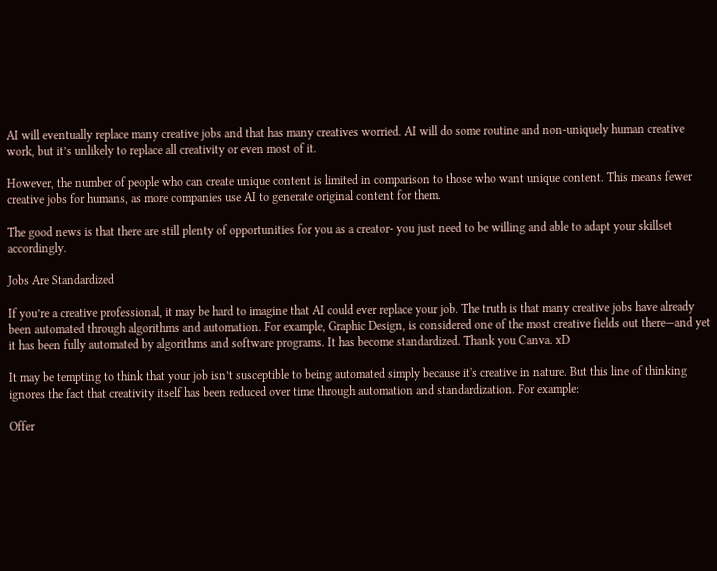AI will eventually replace many creative jobs and that has many creatives worried. AI will do some routine and non-uniquely human creative work, but it’s unlikely to replace all creativity or even most of it.

However, the number of people who can create unique content is limited in comparison to those who want unique content. This means fewer creative jobs for humans, as more companies use AI to generate original content for them.

The good news is that there are still plenty of opportunities for you as a creator- you just need to be willing and able to adapt your skillset accordingly.

Jobs Are Standardized

If you’re a creative professional, it may be hard to imagine that AI could ever replace your job. The truth is that many creative jobs have already been automated through algorithms and automation. For example, Graphic Design, is considered one of the most creative fields out there—and yet it has been fully automated by algorithms and software programs. It has become standardized. Thank you Canva. xD

It may be tempting to think that your job isn’t susceptible to being automated simply because it's creative in nature. But this line of thinking ignores the fact that creativity itself has been reduced over time through automation and standardization. For example:

Offer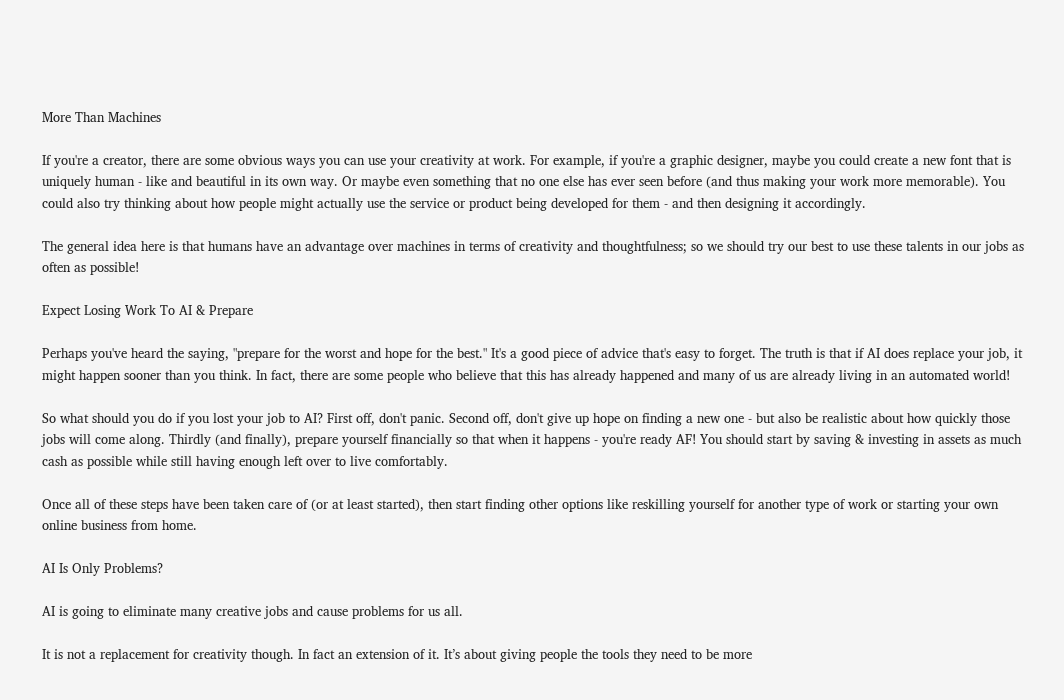More Than Machines

If you're a creator, there are some obvious ways you can use your creativity at work. For example, if you're a graphic designer, maybe you could create a new font that is uniquely human - like and beautiful in its own way. Or maybe even something that no one else has ever seen before (and thus making your work more memorable). You could also try thinking about how people might actually use the service or product being developed for them - and then designing it accordingly.

The general idea here is that humans have an advantage over machines in terms of creativity and thoughtfulness; so we should try our best to use these talents in our jobs as often as possible!

Expect Losing Work To AI & Prepare

Perhaps you've heard the saying, "prepare for the worst and hope for the best." It's a good piece of advice that's easy to forget. The truth is that if AI does replace your job, it might happen sooner than you think. In fact, there are some people who believe that this has already happened and many of us are already living in an automated world!

So what should you do if you lost your job to AI? First off, don't panic. Second off, don't give up hope on finding a new one - but also be realistic about how quickly those jobs will come along. Thirdly (and finally), prepare yourself financially so that when it happens - you're ready AF! You should start by saving & investing in assets as much cash as possible while still having enough left over to live comfortably.

Once all of these steps have been taken care of (or at least started), then start finding other options like reskilling yourself for another type of work or starting your own online business from home.

AI Is Only Problems?

AI is going to eliminate many creative jobs and cause problems for us all.

It is not a replacement for creativity though. In fact an extension of it. It’s about giving people the tools they need to be more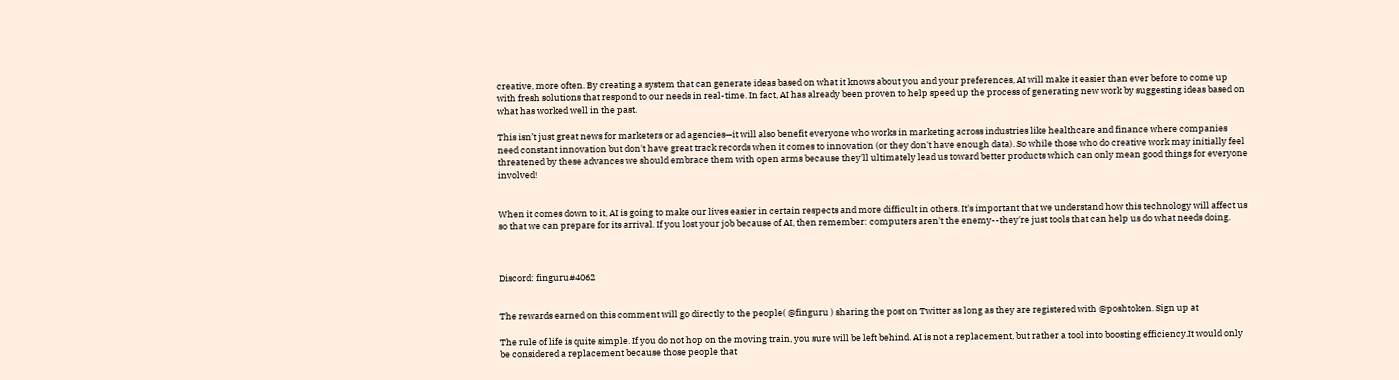creative, more often. By creating a system that can generate ideas based on what it knows about you and your preferences, AI will make it easier than ever before to come up with fresh solutions that respond to our needs in real-time. In fact, AI has already been proven to help speed up the process of generating new work by suggesting ideas based on what has worked well in the past.

This isn’t just great news for marketers or ad agencies—it will also benefit everyone who works in marketing across industries like healthcare and finance where companies need constant innovation but don't have great track records when it comes to innovation (or they don't have enough data). So while those who do creative work may initially feel threatened by these advances we should embrace them with open arms because they'll ultimately lead us toward better products which can only mean good things for everyone involved!


When it comes down to it, AI is going to make our lives easier in certain respects and more difficult in others. It's important that we understand how this technology will affect us so that we can prepare for its arrival. If you lost your job because of AI, then remember: computers aren't the enemy--they're just tools that can help us do what needs doing.



Discord: finguru#4062


The rewards earned on this comment will go directly to the people( @finguru ) sharing the post on Twitter as long as they are registered with @poshtoken. Sign up at

The rule of life is quite simple. If you do not hop on the moving train, you sure will be left behind. AI is not a replacement, but rather a tool into boosting efficiency.It would only be considered a replacement because those people that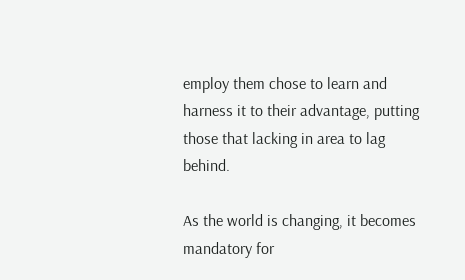employ them chose to learn and harness it to their advantage, putting those that lacking in area to lag behind.

As the world is changing, it becomes mandatory for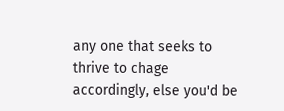any one that seeks to thrive to chage accordingly, else you'd be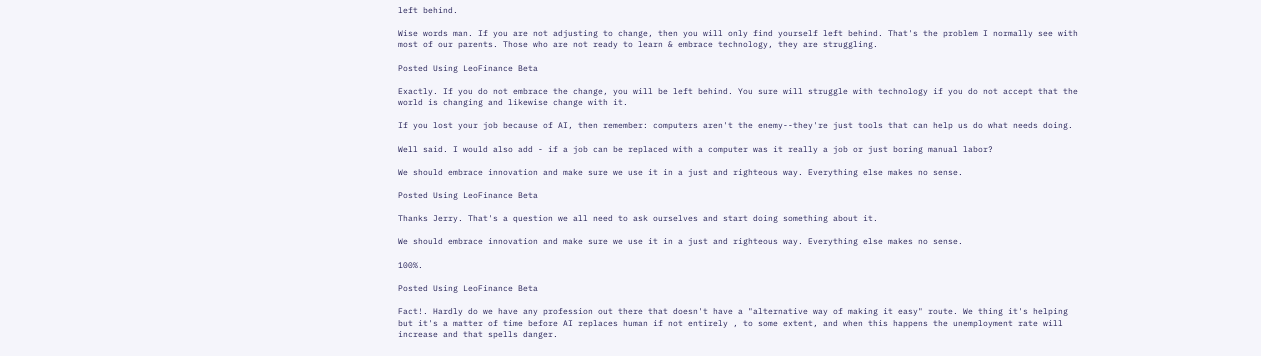left behind.

Wise words man. If you are not adjusting to change, then you will only find yourself left behind. That's the problem I normally see with most of our parents. Those who are not ready to learn & embrace technology, they are struggling.

Posted Using LeoFinance Beta

Exactly. If you do not embrace the change, you will be left behind. You sure will struggle with technology if you do not accept that the world is changing and likewise change with it.

If you lost your job because of AI, then remember: computers aren't the enemy--they're just tools that can help us do what needs doing.

Well said. I would also add - if a job can be replaced with a computer was it really a job or just boring manual labor?

We should embrace innovation and make sure we use it in a just and righteous way. Everything else makes no sense.

Posted Using LeoFinance Beta

Thanks Jerry. That's a question we all need to ask ourselves and start doing something about it.

We should embrace innovation and make sure we use it in a just and righteous way. Everything else makes no sense.

100%.

Posted Using LeoFinance Beta

Fact!. Hardly do we have any profession out there that doesn't have a "alternative way of making it easy" route. We thing it's helping but it's a matter of time before AI replaces human if not entirely , to some extent, and when this happens the unemployment rate will increase and that spells danger.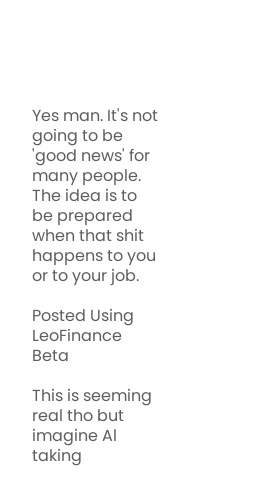Yes man. It's not going to be 'good news' for many people. The idea is to be prepared when that shit happens to you or to your job.

Posted Using LeoFinance Beta

This is seeming real tho but imagine Al taking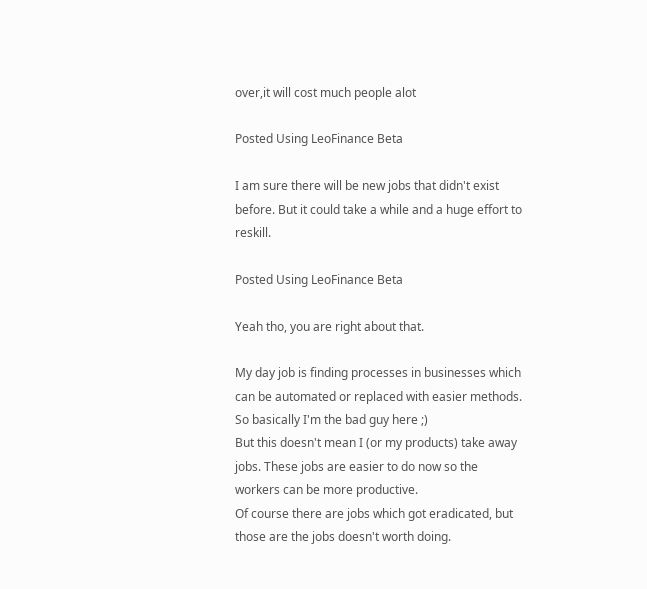over,it will cost much people alot

Posted Using LeoFinance Beta

I am sure there will be new jobs that didn't exist before. But it could take a while and a huge effort to reskill.

Posted Using LeoFinance Beta

Yeah tho, you are right about that.

My day job is finding processes in businesses which can be automated or replaced with easier methods. So basically I'm the bad guy here ;)
But this doesn't mean I (or my products) take away jobs. These jobs are easier to do now so the workers can be more productive.
Of course there are jobs which got eradicated, but those are the jobs doesn't worth doing.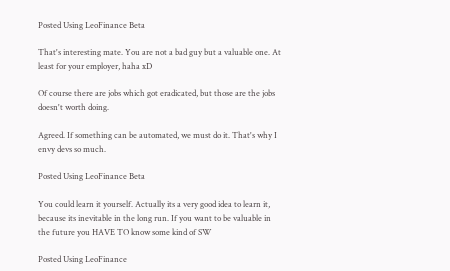Posted Using LeoFinance Beta

That's interesting mate. You are not a bad guy but a valuable one. At least for your employer, haha xD

Of course there are jobs which got eradicated, but those are the jobs doesn't worth doing.

Agreed. If something can be automated, we must do it. That's why I envy devs so much.

Posted Using LeoFinance Beta

You could learn it yourself. Actually its a very good idea to learn it, because its inevitable in the long run. If you want to be valuable in the future you HAVE TO know some kind of SW

Posted Using LeoFinance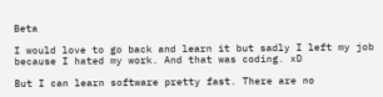Beta

I would love to go back and learn it but sadly I left my job because I hated my work. And that was coding. xD

But I can learn software pretty fast. There are no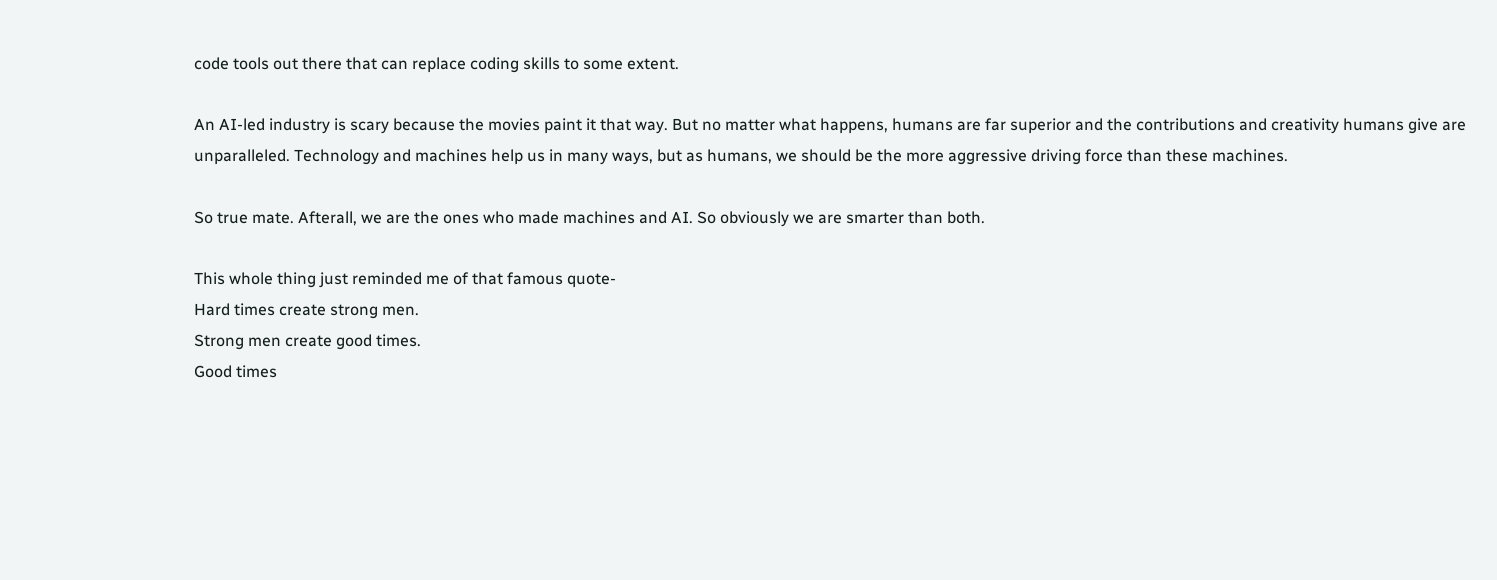code tools out there that can replace coding skills to some extent.

An AI-led industry is scary because the movies paint it that way. But no matter what happens, humans are far superior and the contributions and creativity humans give are unparalleled. Technology and machines help us in many ways, but as humans, we should be the more aggressive driving force than these machines.

So true mate. Afterall, we are the ones who made machines and AI. So obviously we are smarter than both.

This whole thing just reminded me of that famous quote-
Hard times create strong men.
Strong men create good times.
Good times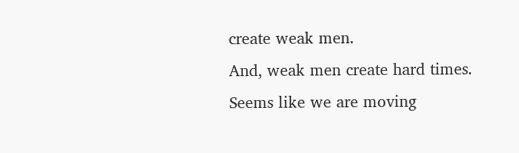create weak men.
And, weak men create hard times.
Seems like we are moving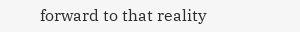forward to that reality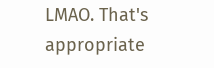LMAO. That's appropriate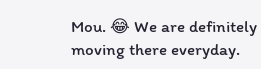Mou. 😂 We are definitely moving there everyday.